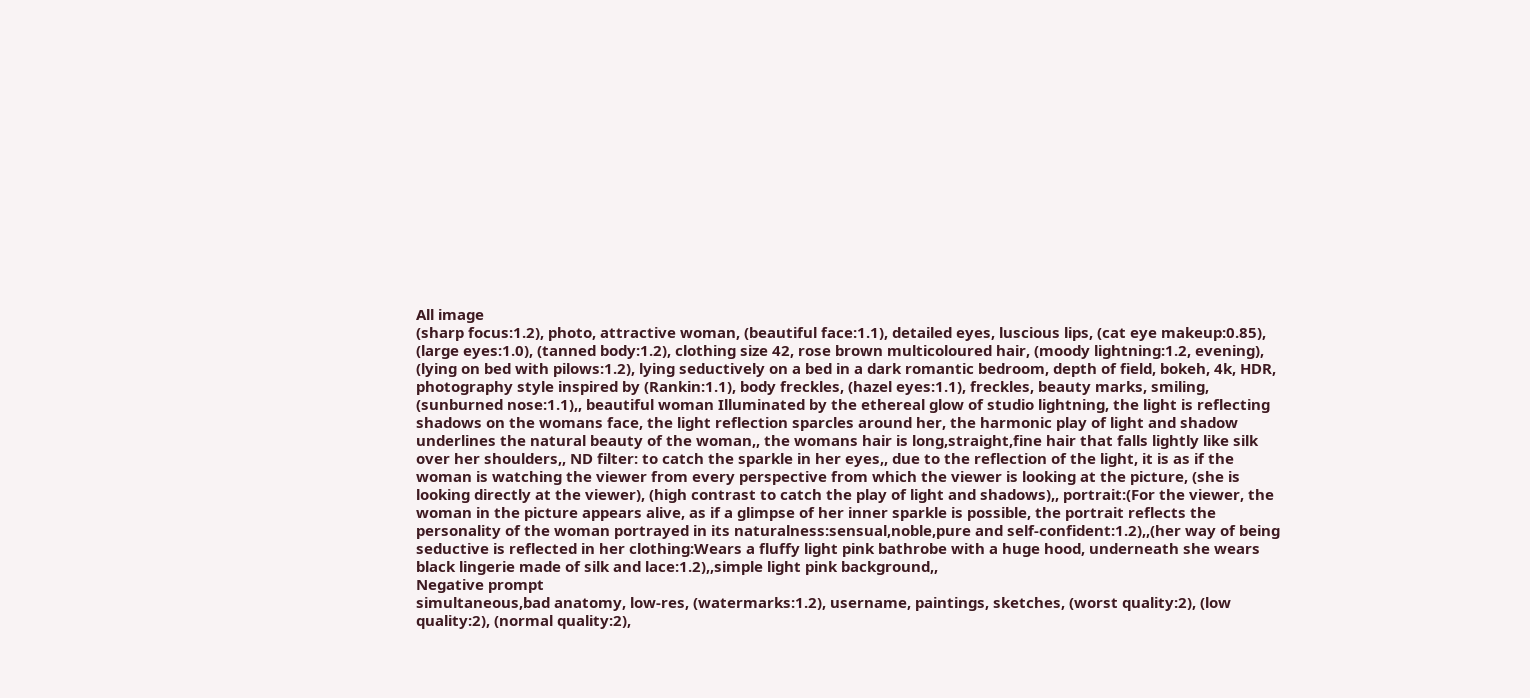All image
(sharp focus:1.2), photo, attractive woman, (beautiful face:1.1), detailed eyes, luscious lips, (cat eye makeup:0.85), (large eyes:1.0), (tanned body:1.2), clothing size 42, rose brown multicoloured hair, (moody lightning:1.2, evening), (lying on bed with pilows:1.2), lying seductively on a bed in a dark romantic bedroom, depth of field, bokeh, 4k, HDR, photography style inspired by (Rankin:1.1), body freckles, (hazel eyes:1.1), freckles, beauty marks, smiling, (sunburned nose:1.1),, beautiful woman Illuminated by the ethereal glow of studio lightning, the light is reflecting shadows on the womans face, the light reflection sparcles around her, the harmonic play of light and shadow underlines the natural beauty of the woman,, the womans hair is long,straight,fine hair that falls lightly like silk over her shoulders,, ND filter: to catch the sparkle in her eyes,, due to the reflection of the light, it is as if the woman is watching the viewer from every perspective from which the viewer is looking at the picture, (she is looking directly at the viewer), (high contrast to catch the play of light and shadows),, portrait:(For the viewer, the woman in the picture appears alive, as if a glimpse of her inner sparkle is possible, the portrait reflects the personality of the woman portrayed in its naturalness:sensual,noble,pure and self-confident:1.2),,(her way of being seductive is reflected in her clothing:Wears a fluffy light pink bathrobe with a huge hood, underneath she wears black lingerie made of silk and lace:1.2),,simple light pink background,,
Negative prompt
simultaneous,bad anatomy, low-res, (watermarks:1.2), username, paintings, sketches, (worst quality:2), (low quality:2), (normal quality:2),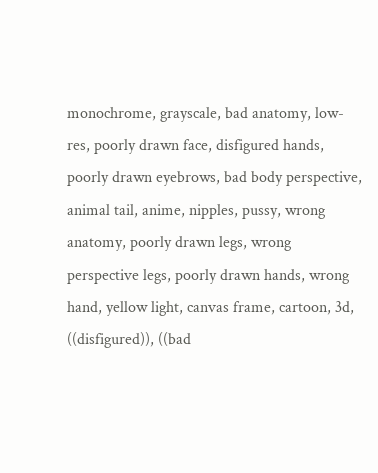monochrome, grayscale, bad anatomy, low-res, poorly drawn face, disfigured hands, poorly drawn eyebrows, bad body perspective, animal tail, anime, nipples, pussy, wrong anatomy, poorly drawn legs, wrong perspective legs, poorly drawn hands, wrong hand, yellow light, canvas frame, cartoon, 3d, ((disfigured)), ((bad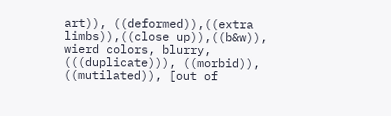art)), ((deformed)),((extra limbs)),((close up)),((b&w)), wierd colors, blurry, (((duplicate))), ((morbid)), ((mutilated)), [out of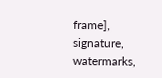frame], signature, watermarks,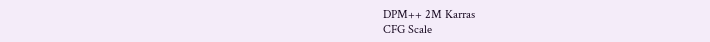DPM++ 2M Karras
CFG Scale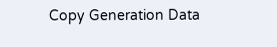Copy Generation Data